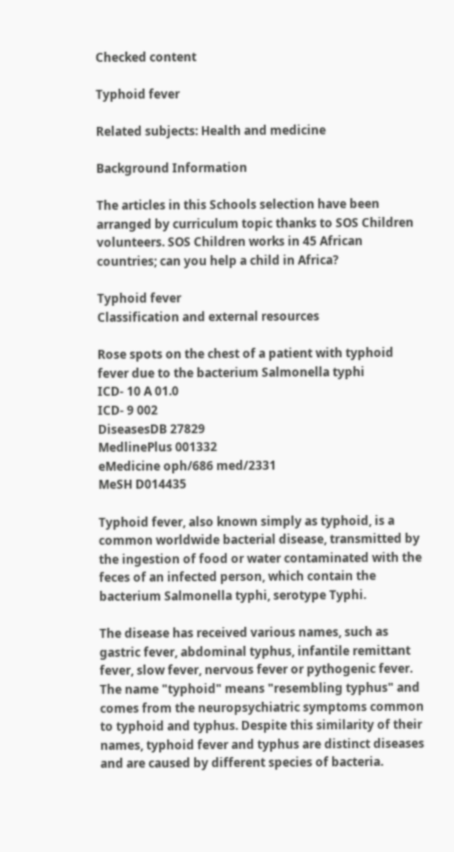Checked content

Typhoid fever

Related subjects: Health and medicine

Background Information

The articles in this Schools selection have been arranged by curriculum topic thanks to SOS Children volunteers. SOS Children works in 45 African countries; can you help a child in Africa?

Typhoid fever
Classification and external resources

Rose spots on the chest of a patient with typhoid fever due to the bacterium Salmonella typhi
ICD- 10 A 01.0
ICD- 9 002
DiseasesDB 27829
MedlinePlus 001332
eMedicine oph/686 med/2331
MeSH D014435

Typhoid fever, also known simply as typhoid, is a common worldwide bacterial disease, transmitted by the ingestion of food or water contaminated with the feces of an infected person, which contain the bacterium Salmonella typhi, serotype Typhi.

The disease has received various names, such as gastric fever, abdominal typhus, infantile remittant fever, slow fever, nervous fever or pythogenic fever. The name "typhoid" means "resembling typhus" and comes from the neuropsychiatric symptoms common to typhoid and typhus. Despite this similarity of their names, typhoid fever and typhus are distinct diseases and are caused by different species of bacteria.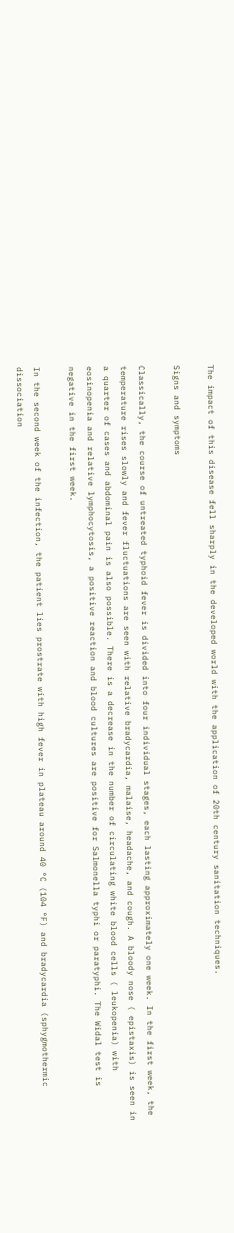The impact of this disease fell sharply in the developed world with the application of 20th century sanitation techniques.

Signs and symptoms

Classically, the course of untreated typhoid fever is divided into four individual stages, each lasting approximately one week. In the first week, the temperature rises slowly and fever fluctuations are seen with relative bradycardia, malaise, headache, and cough. A bloody nose ( epistaxis) is seen in a quarter of cases and abdominal pain is also possible. There is a decrease in the number of circulating white blood cells ( leukopenia) with eosinopenia and relative lymphocytosis, a positive reaction and blood cultures are positive for Salmonella typhi or paratyphi. The Widal test is negative in the first week.

In the second week of the infection, the patient lies prostrate with high fever in plateau around 40 °C (104 °F) and bradycardia (sphygmothermic dissociation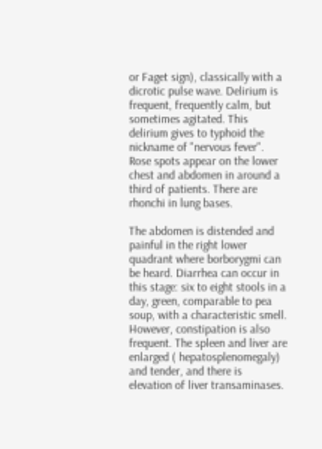or Faget sign), classically with a dicrotic pulse wave. Delirium is frequent, frequently calm, but sometimes agitated. This delirium gives to typhoid the nickname of "nervous fever". Rose spots appear on the lower chest and abdomen in around a third of patients. There are rhonchi in lung bases.

The abdomen is distended and painful in the right lower quadrant where borborygmi can be heard. Diarrhea can occur in this stage: six to eight stools in a day, green, comparable to pea soup, with a characteristic smell. However, constipation is also frequent. The spleen and liver are enlarged ( hepatosplenomegaly) and tender, and there is elevation of liver transaminases.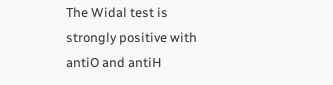The Widal test is strongly positive with antiO and antiH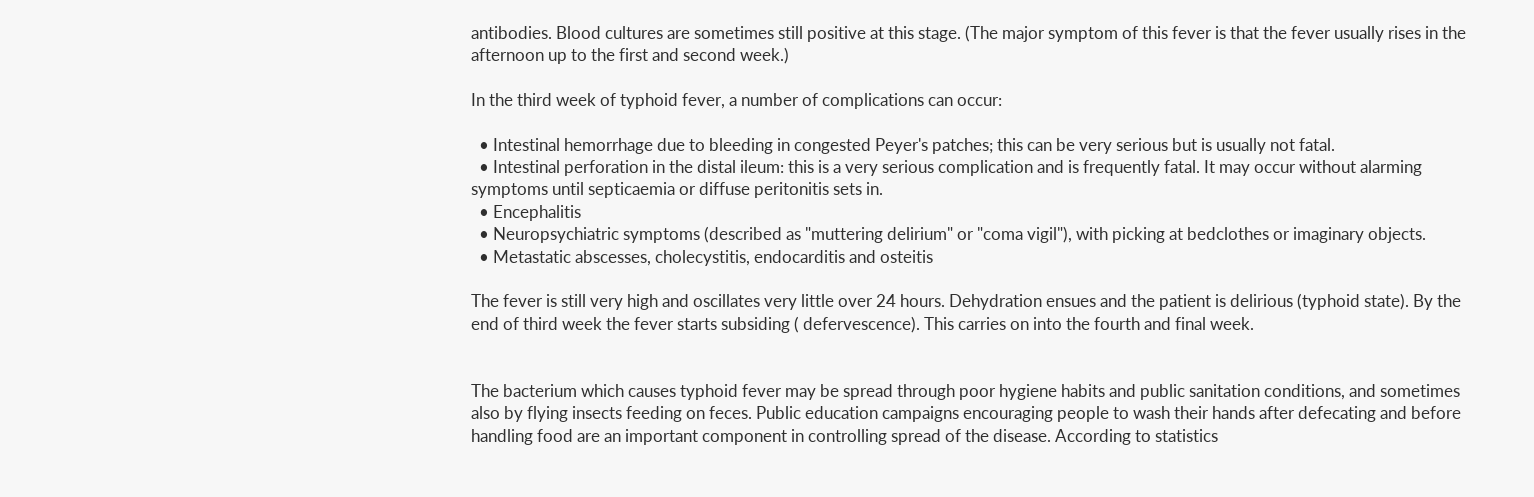antibodies. Blood cultures are sometimes still positive at this stage. (The major symptom of this fever is that the fever usually rises in the afternoon up to the first and second week.)

In the third week of typhoid fever, a number of complications can occur:

  • Intestinal hemorrhage due to bleeding in congested Peyer's patches; this can be very serious but is usually not fatal.
  • Intestinal perforation in the distal ileum: this is a very serious complication and is frequently fatal. It may occur without alarming symptoms until septicaemia or diffuse peritonitis sets in.
  • Encephalitis
  • Neuropsychiatric symptoms (described as "muttering delirium" or "coma vigil"), with picking at bedclothes or imaginary objects.
  • Metastatic abscesses, cholecystitis, endocarditis and osteitis

The fever is still very high and oscillates very little over 24 hours. Dehydration ensues and the patient is delirious (typhoid state). By the end of third week the fever starts subsiding ( defervescence). This carries on into the fourth and final week.


The bacterium which causes typhoid fever may be spread through poor hygiene habits and public sanitation conditions, and sometimes also by flying insects feeding on feces. Public education campaigns encouraging people to wash their hands after defecating and before handling food are an important component in controlling spread of the disease. According to statistics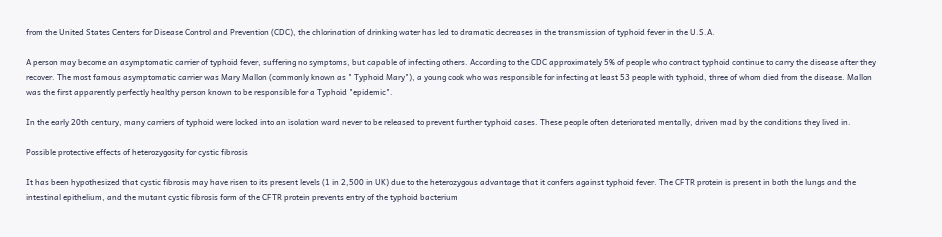from the United States Centers for Disease Control and Prevention (CDC), the chlorination of drinking water has led to dramatic decreases in the transmission of typhoid fever in the U.S.A.

A person may become an asymptomatic carrier of typhoid fever, suffering no symptoms, but capable of infecting others. According to the CDC approximately 5% of people who contract typhoid continue to carry the disease after they recover. The most famous asymptomatic carrier was Mary Mallon (commonly known as " Typhoid Mary"), a young cook who was responsible for infecting at least 53 people with typhoid, three of whom died from the disease. Mallon was the first apparently perfectly healthy person known to be responsible for a Typhoid "epidemic".

In the early 20th century, many carriers of typhoid were locked into an isolation ward never to be released to prevent further typhoid cases. These people often deteriorated mentally, driven mad by the conditions they lived in.

Possible protective effects of heterozygosity for cystic fibrosis

It has been hypothesized that cystic fibrosis may have risen to its present levels (1 in 2,500 in UK) due to the heterozygous advantage that it confers against typhoid fever. The CFTR protein is present in both the lungs and the intestinal epithelium, and the mutant cystic fibrosis form of the CFTR protein prevents entry of the typhoid bacterium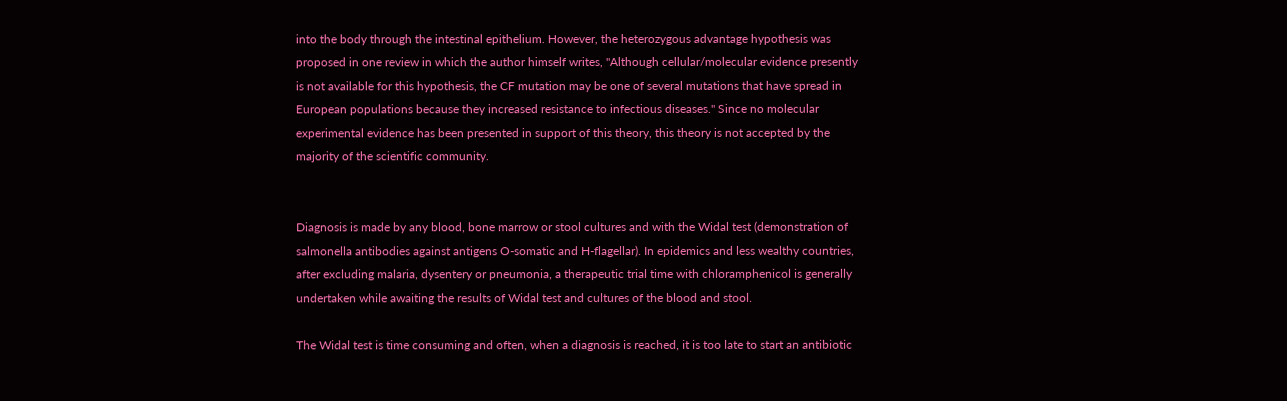into the body through the intestinal epithelium. However, the heterozygous advantage hypothesis was proposed in one review in which the author himself writes, "Although cellular/molecular evidence presently is not available for this hypothesis, the CF mutation may be one of several mutations that have spread in European populations because they increased resistance to infectious diseases." Since no molecular experimental evidence has been presented in support of this theory, this theory is not accepted by the majority of the scientific community.


Diagnosis is made by any blood, bone marrow or stool cultures and with the Widal test (demonstration of salmonella antibodies against antigens O-somatic and H-flagellar). In epidemics and less wealthy countries, after excluding malaria, dysentery or pneumonia, a therapeutic trial time with chloramphenicol is generally undertaken while awaiting the results of Widal test and cultures of the blood and stool.

The Widal test is time consuming and often, when a diagnosis is reached, it is too late to start an antibiotic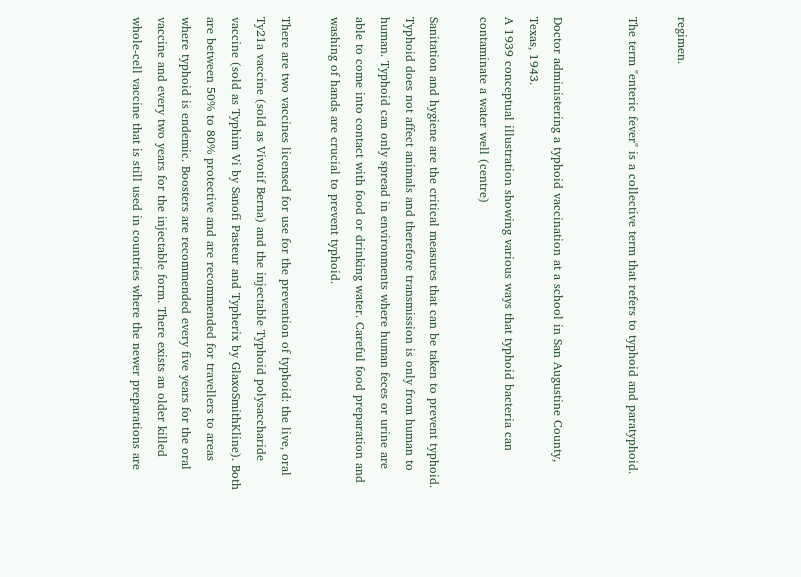regimen.

The term "enteric fever" is a collective term that refers to typhoid and paratyphoid.


Doctor administering a typhoid vaccination at a school in San Augustine County, Texas, 1943.
A 1939 conceptual illustration showing various ways that typhoid bacteria can contaminate a water well (centre)

Sanitation and hygiene are the critical measures that can be taken to prevent typhoid. Typhoid does not affect animals and therefore transmission is only from human to human. Typhoid can only spread in environments where human feces or urine are able to come into contact with food or drinking water. Careful food preparation and washing of hands are crucial to prevent typhoid.

There are two vaccines licensed for use for the prevention of typhoid: the live, oral Ty21a vaccine (sold as Vivotif Berna) and the injectable Typhoid polysaccharide vaccine (sold as Typhim Vi by Sanofi Pasteur and Typherix by GlaxoSmithKline). Both are between 50% to 80% protective and are recommended for travellers to areas where typhoid is endemic. Boosters are recommended every five years for the oral vaccine and every two years for the injectable form. There exists an older killed whole-cell vaccine that is still used in countries where the newer preparations are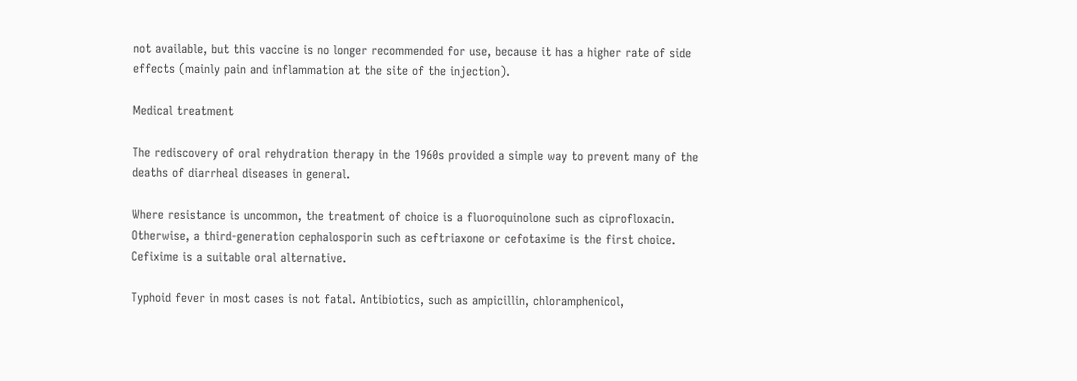not available, but this vaccine is no longer recommended for use, because it has a higher rate of side effects (mainly pain and inflammation at the site of the injection).

Medical treatment

The rediscovery of oral rehydration therapy in the 1960s provided a simple way to prevent many of the deaths of diarrheal diseases in general.

Where resistance is uncommon, the treatment of choice is a fluoroquinolone such as ciprofloxacin. Otherwise, a third-generation cephalosporin such as ceftriaxone or cefotaxime is the first choice. Cefixime is a suitable oral alternative.

Typhoid fever in most cases is not fatal. Antibiotics, such as ampicillin, chloramphenicol,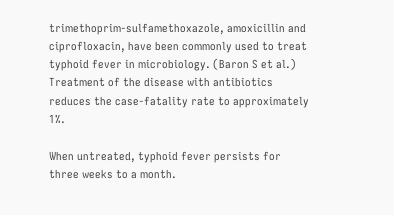trimethoprim-sulfamethoxazole, amoxicillin and ciprofloxacin, have been commonly used to treat typhoid fever in microbiology. (Baron S et al.) Treatment of the disease with antibiotics reduces the case-fatality rate to approximately 1%.

When untreated, typhoid fever persists for three weeks to a month.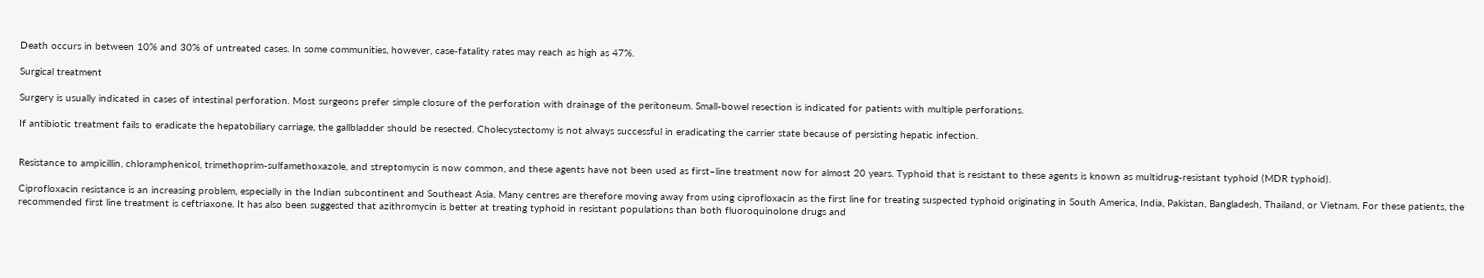Death occurs in between 10% and 30% of untreated cases. In some communities, however, case-fatality rates may reach as high as 47%.

Surgical treatment

Surgery is usually indicated in cases of intestinal perforation. Most surgeons prefer simple closure of the perforation with drainage of the peritoneum. Small-bowel resection is indicated for patients with multiple perforations.

If antibiotic treatment fails to eradicate the hepatobiliary carriage, the gallbladder should be resected. Cholecystectomy is not always successful in eradicating the carrier state because of persisting hepatic infection.


Resistance to ampicillin, chloramphenicol, trimethoprim-sulfamethoxazole, and streptomycin is now common, and these agents have not been used as first–line treatment now for almost 20 years. Typhoid that is resistant to these agents is known as multidrug-resistant typhoid (MDR typhoid).

Ciprofloxacin resistance is an increasing problem, especially in the Indian subcontinent and Southeast Asia. Many centres are therefore moving away from using ciprofloxacin as the first line for treating suspected typhoid originating in South America, India, Pakistan, Bangladesh, Thailand, or Vietnam. For these patients, the recommended first line treatment is ceftriaxone. It has also been suggested that azithromycin is better at treating typhoid in resistant populations than both fluoroquinolone drugs and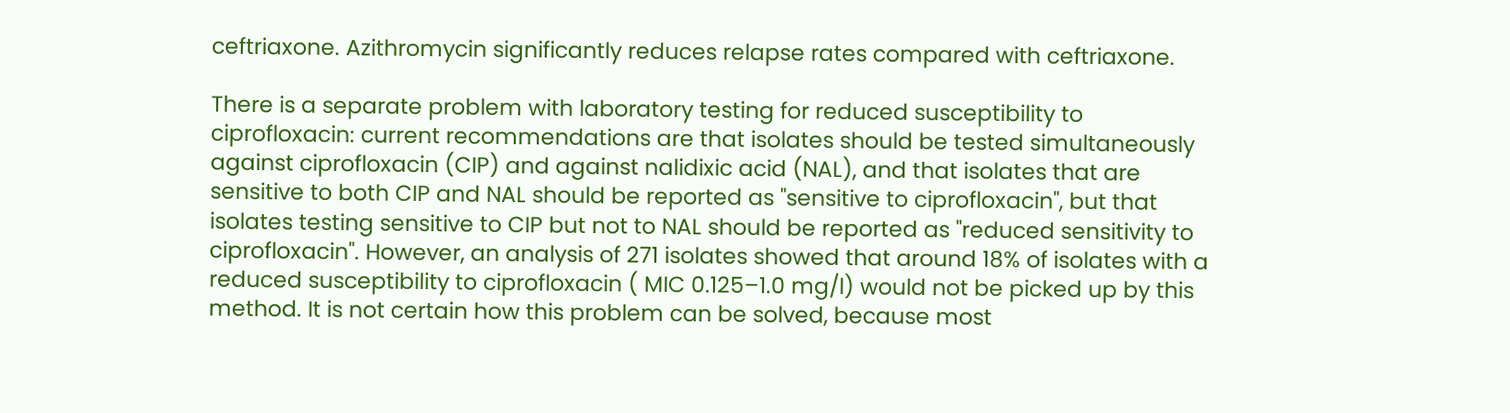ceftriaxone. Azithromycin significantly reduces relapse rates compared with ceftriaxone.

There is a separate problem with laboratory testing for reduced susceptibility to ciprofloxacin: current recommendations are that isolates should be tested simultaneously against ciprofloxacin (CIP) and against nalidixic acid (NAL), and that isolates that are sensitive to both CIP and NAL should be reported as "sensitive to ciprofloxacin", but that isolates testing sensitive to CIP but not to NAL should be reported as "reduced sensitivity to ciprofloxacin". However, an analysis of 271 isolates showed that around 18% of isolates with a reduced susceptibility to ciprofloxacin ( MIC 0.125–1.0 mg/l) would not be picked up by this method. It is not certain how this problem can be solved, because most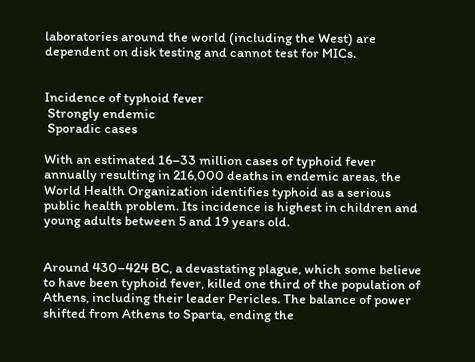laboratories around the world (including the West) are dependent on disk testing and cannot test for MICs.


Incidence of typhoid fever
 Strongly endemic
 Sporadic cases

With an estimated 16–33 million cases of typhoid fever annually resulting in 216,000 deaths in endemic areas, the World Health Organization identifies typhoid as a serious public health problem. Its incidence is highest in children and young adults between 5 and 19 years old.


Around 430–424 BC, a devastating plague, which some believe to have been typhoid fever, killed one third of the population of Athens, including their leader Pericles. The balance of power shifted from Athens to Sparta, ending the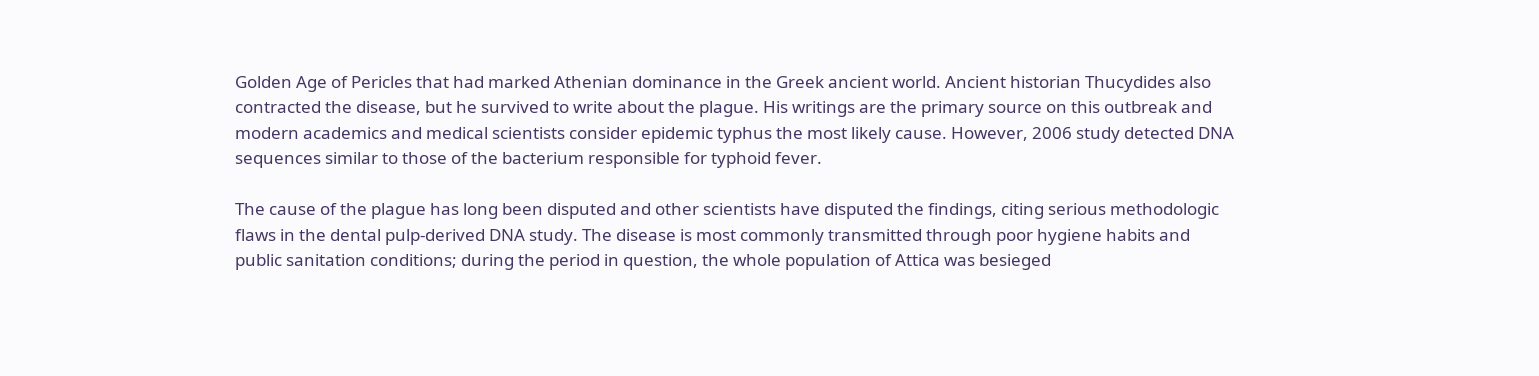Golden Age of Pericles that had marked Athenian dominance in the Greek ancient world. Ancient historian Thucydides also contracted the disease, but he survived to write about the plague. His writings are the primary source on this outbreak and modern academics and medical scientists consider epidemic typhus the most likely cause. However, 2006 study detected DNA sequences similar to those of the bacterium responsible for typhoid fever.

The cause of the plague has long been disputed and other scientists have disputed the findings, citing serious methodologic flaws in the dental pulp-derived DNA study. The disease is most commonly transmitted through poor hygiene habits and public sanitation conditions; during the period in question, the whole population of Attica was besieged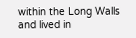within the Long Walls and lived in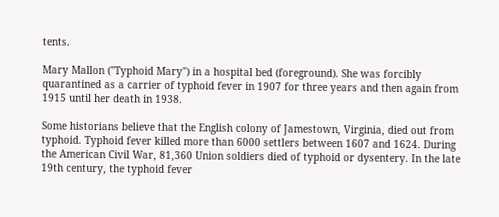tents.

Mary Mallon ("Typhoid Mary") in a hospital bed (foreground). She was forcibly quarantined as a carrier of typhoid fever in 1907 for three years and then again from 1915 until her death in 1938.

Some historians believe that the English colony of Jamestown, Virginia, died out from typhoid. Typhoid fever killed more than 6000 settlers between 1607 and 1624. During the American Civil War, 81,360 Union soldiers died of typhoid or dysentery. In the late 19th century, the typhoid fever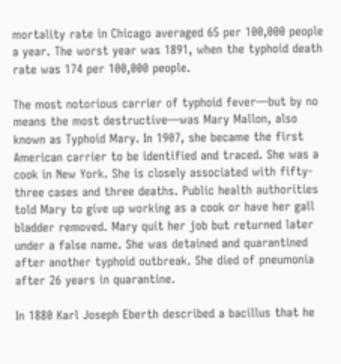mortality rate in Chicago averaged 65 per 100,000 people a year. The worst year was 1891, when the typhoid death rate was 174 per 100,000 people.

The most notorious carrier of typhoid fever—but by no means the most destructive—was Mary Mallon, also known as Typhoid Mary. In 1907, she became the first American carrier to be identified and traced. She was a cook in New York. She is closely associated with fifty-three cases and three deaths. Public health authorities told Mary to give up working as a cook or have her gall bladder removed. Mary quit her job but returned later under a false name. She was detained and quarantined after another typhoid outbreak. She died of pneumonia after 26 years in quarantine.

In 1880 Karl Joseph Eberth described a bacillus that he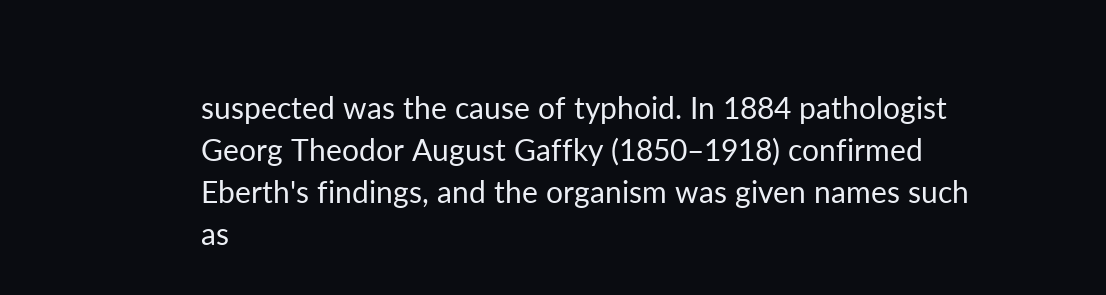suspected was the cause of typhoid. In 1884 pathologist Georg Theodor August Gaffky (1850–1918) confirmed Eberth's findings, and the organism was given names such as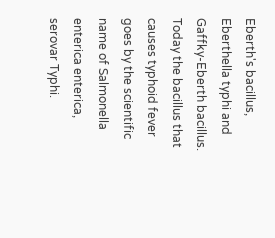Eberth's bacillus, Eberthella typhi and Gaffky-Eberth bacillus. Today the bacillus that causes typhoid fever goes by the scientific name of Salmonella enterica enterica, serovar Typhi.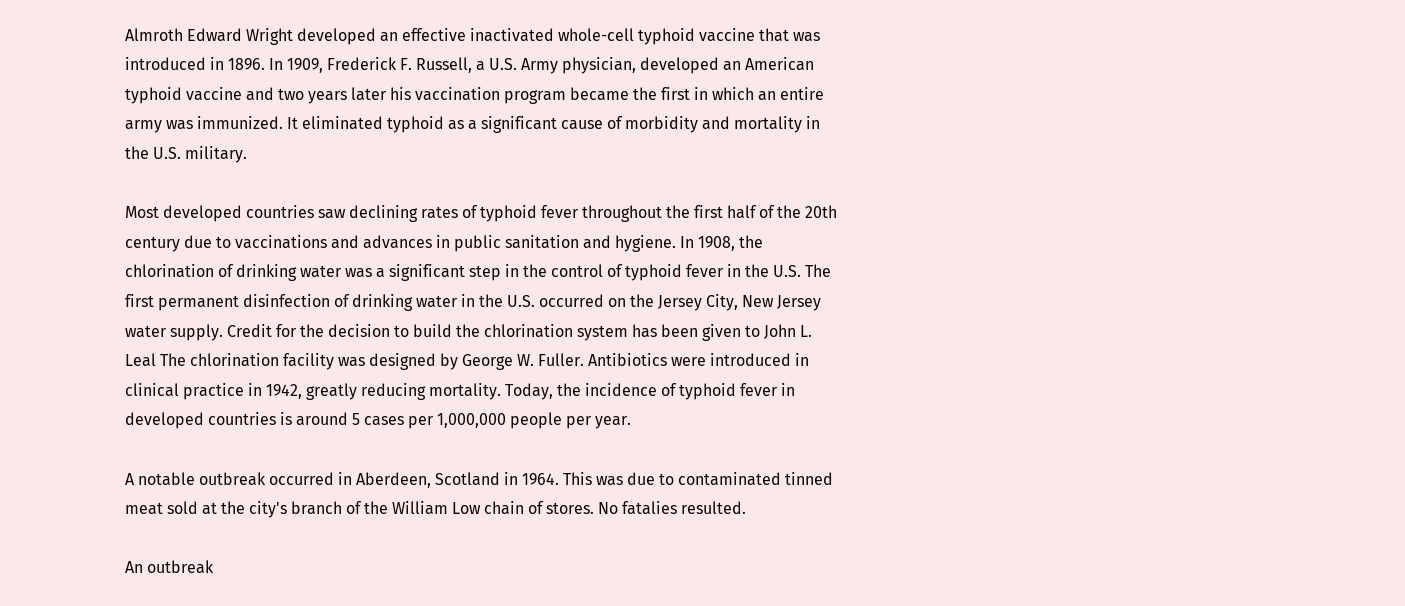Almroth Edward Wright developed an effective inactivated whole-cell typhoid vaccine that was introduced in 1896. In 1909, Frederick F. Russell, a U.S. Army physician, developed an American typhoid vaccine and two years later his vaccination program became the first in which an entire army was immunized. It eliminated typhoid as a significant cause of morbidity and mortality in the U.S. military.

Most developed countries saw declining rates of typhoid fever throughout the first half of the 20th century due to vaccinations and advances in public sanitation and hygiene. In 1908, the chlorination of drinking water was a significant step in the control of typhoid fever in the U.S. The first permanent disinfection of drinking water in the U.S. occurred on the Jersey City, New Jersey water supply. Credit for the decision to build the chlorination system has been given to John L. Leal The chlorination facility was designed by George W. Fuller. Antibiotics were introduced in clinical practice in 1942, greatly reducing mortality. Today, the incidence of typhoid fever in developed countries is around 5 cases per 1,000,000 people per year.

A notable outbreak occurred in Aberdeen, Scotland in 1964. This was due to contaminated tinned meat sold at the city's branch of the William Low chain of stores. No fatalies resulted.

An outbreak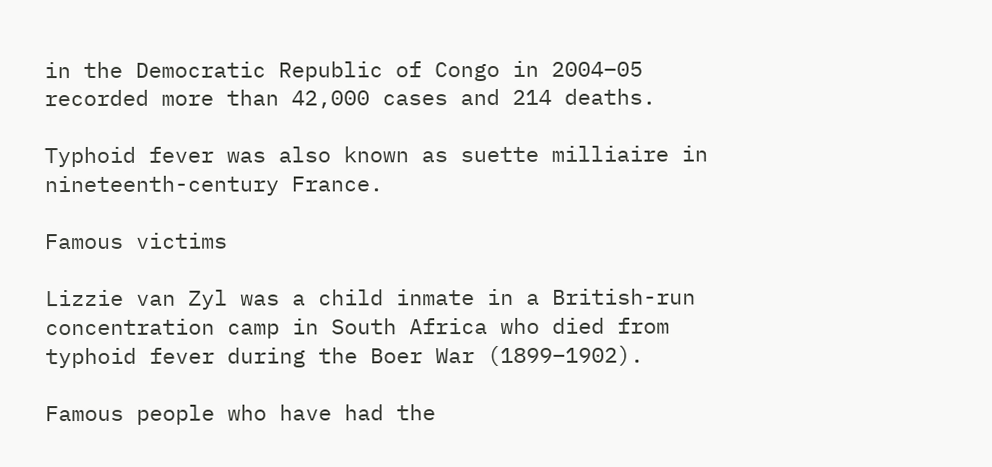in the Democratic Republic of Congo in 2004–05 recorded more than 42,000 cases and 214 deaths.

Typhoid fever was also known as suette milliaire in nineteenth-century France.

Famous victims

Lizzie van Zyl was a child inmate in a British-run concentration camp in South Africa who died from typhoid fever during the Boer War (1899–1902).

Famous people who have had the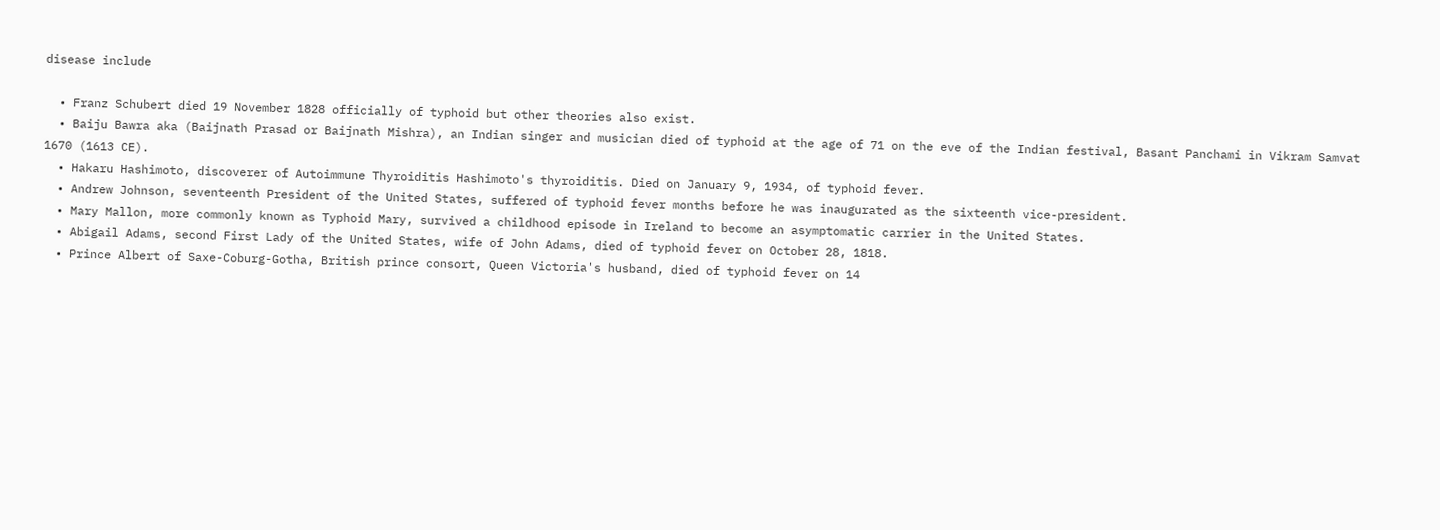disease include

  • Franz Schubert died 19 November 1828 officially of typhoid but other theories also exist.
  • Baiju Bawra aka (Baijnath Prasad or Baijnath Mishra), an Indian singer and musician died of typhoid at the age of 71 on the eve of the Indian festival, Basant Panchami in Vikram Samvat 1670 (1613 CE).
  • Hakaru Hashimoto, discoverer of Autoimmune Thyroiditis Hashimoto's thyroiditis. Died on January 9, 1934, of typhoid fever.
  • Andrew Johnson, seventeenth President of the United States, suffered of typhoid fever months before he was inaugurated as the sixteenth vice-president.
  • Mary Mallon, more commonly known as Typhoid Mary, survived a childhood episode in Ireland to become an asymptomatic carrier in the United States.
  • Abigail Adams, second First Lady of the United States, wife of John Adams, died of typhoid fever on October 28, 1818.
  • Prince Albert of Saxe-Coburg-Gotha, British prince consort, Queen Victoria's husband, died of typhoid fever on 14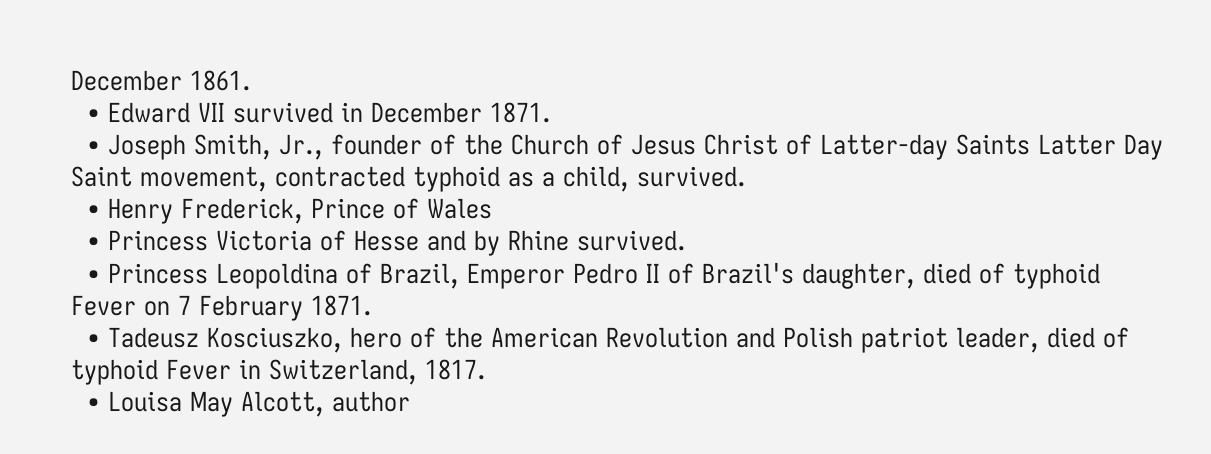December 1861.
  • Edward VII survived in December 1871.
  • Joseph Smith, Jr., founder of the Church of Jesus Christ of Latter-day Saints Latter Day Saint movement, contracted typhoid as a child, survived.
  • Henry Frederick, Prince of Wales
  • Princess Victoria of Hesse and by Rhine survived.
  • Princess Leopoldina of Brazil, Emperor Pedro II of Brazil's daughter, died of typhoid Fever on 7 February 1871.
  • Tadeusz Kosciuszko, hero of the American Revolution and Polish patriot leader, died of typhoid Fever in Switzerland, 1817.
  • Louisa May Alcott, author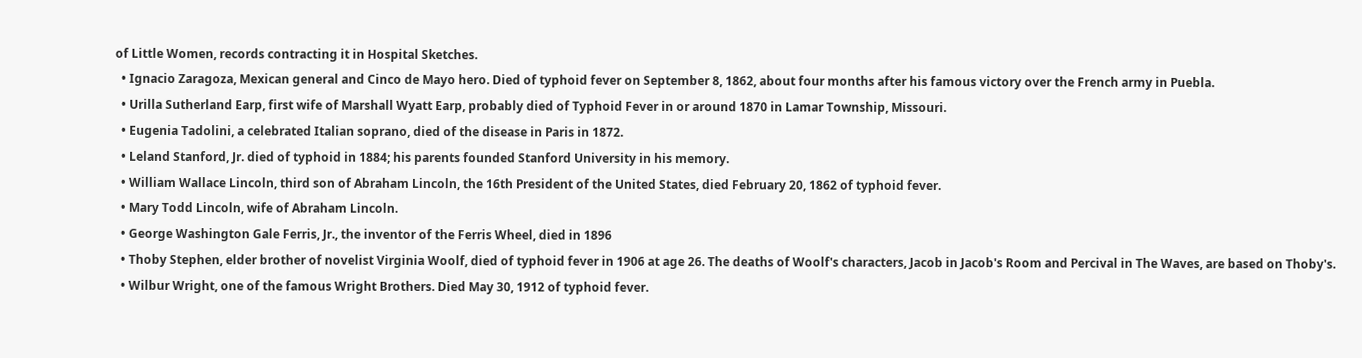of Little Women, records contracting it in Hospital Sketches.
  • Ignacio Zaragoza, Mexican general and Cinco de Mayo hero. Died of typhoid fever on September 8, 1862, about four months after his famous victory over the French army in Puebla.
  • Urilla Sutherland Earp, first wife of Marshall Wyatt Earp, probably died of Typhoid Fever in or around 1870 in Lamar Township, Missouri.
  • Eugenia Tadolini, a celebrated Italian soprano, died of the disease in Paris in 1872.
  • Leland Stanford, Jr. died of typhoid in 1884; his parents founded Stanford University in his memory.
  • William Wallace Lincoln, third son of Abraham Lincoln, the 16th President of the United States, died February 20, 1862 of typhoid fever.
  • Mary Todd Lincoln, wife of Abraham Lincoln.
  • George Washington Gale Ferris, Jr., the inventor of the Ferris Wheel, died in 1896
  • Thoby Stephen, elder brother of novelist Virginia Woolf, died of typhoid fever in 1906 at age 26. The deaths of Woolf's characters, Jacob in Jacob's Room and Percival in The Waves, are based on Thoby's.
  • Wilbur Wright, one of the famous Wright Brothers. Died May 30, 1912 of typhoid fever.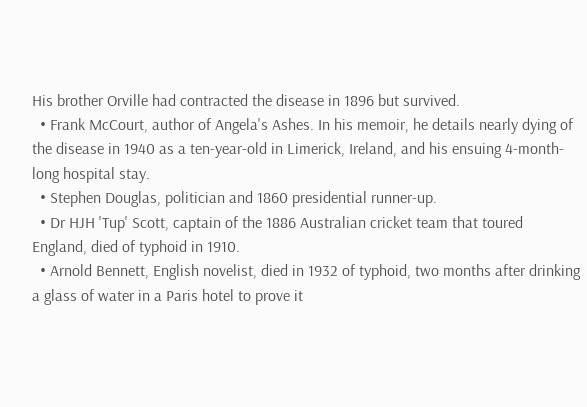His brother Orville had contracted the disease in 1896 but survived.
  • Frank McCourt, author of Angela's Ashes. In his memoir, he details nearly dying of the disease in 1940 as a ten-year-old in Limerick, Ireland, and his ensuing 4-month-long hospital stay.
  • Stephen Douglas, politician and 1860 presidential runner-up.
  • Dr HJH 'Tup' Scott, captain of the 1886 Australian cricket team that toured England, died of typhoid in 1910.
  • Arnold Bennett, English novelist, died in 1932 of typhoid, two months after drinking a glass of water in a Paris hotel to prove it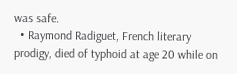was safe.
  • Raymond Radiguet, French literary prodigy, died of typhoid at age 20 while on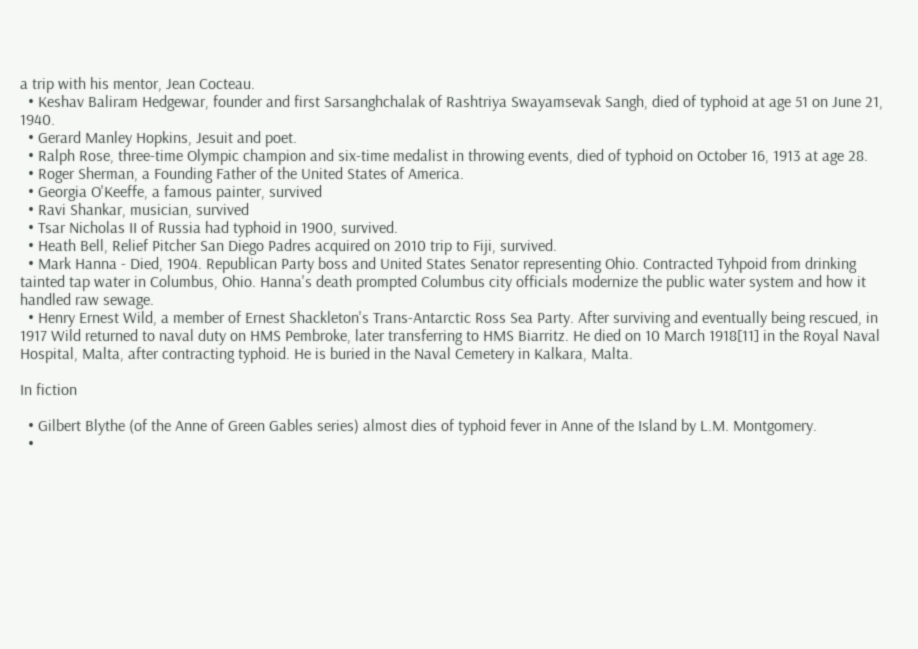a trip with his mentor, Jean Cocteau.
  • Keshav Baliram Hedgewar, founder and first Sarsanghchalak of Rashtriya Swayamsevak Sangh, died of typhoid at age 51 on June 21, 1940.
  • Gerard Manley Hopkins, Jesuit and poet.
  • Ralph Rose, three-time Olympic champion and six-time medalist in throwing events, died of typhoid on October 16, 1913 at age 28.
  • Roger Sherman, a Founding Father of the United States of America.
  • Georgia O'Keeffe, a famous painter, survived
  • Ravi Shankar, musician, survived
  • Tsar Nicholas II of Russia had typhoid in 1900, survived.
  • Heath Bell, Relief Pitcher San Diego Padres acquired on 2010 trip to Fiji, survived.
  • Mark Hanna - Died, 1904. Republican Party boss and United States Senator representing Ohio. Contracted Tyhpoid from drinking tainted tap water in Columbus, Ohio. Hanna's death prompted Columbus city officials modernize the public water system and how it handled raw sewage.
  • Henry Ernest Wild, a member of Ernest Shackleton's Trans-Antarctic Ross Sea Party. After surviving and eventually being rescued, in 1917 Wild returned to naval duty on HMS Pembroke, later transferring to HMS Biarritz. He died on 10 March 1918[11] in the Royal Naval Hospital, Malta, after contracting typhoid. He is buried in the Naval Cemetery in Kalkara, Malta.

In fiction

  • Gilbert Blythe (of the Anne of Green Gables series) almost dies of typhoid fever in Anne of the Island by L.M. Montgomery.
  •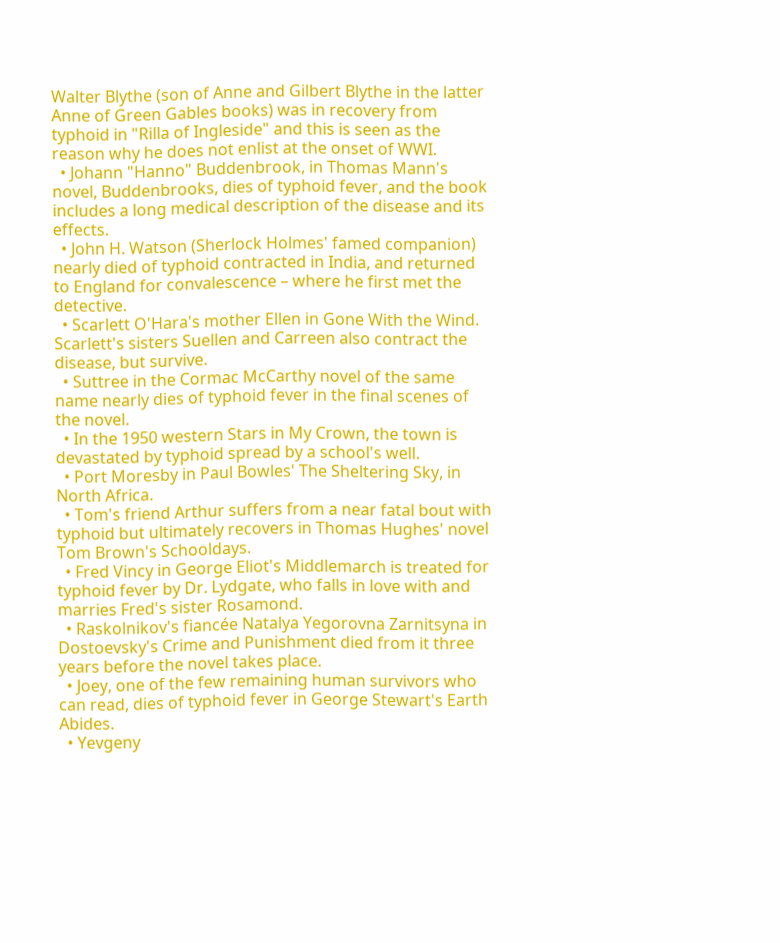Walter Blythe (son of Anne and Gilbert Blythe in the latter Anne of Green Gables books) was in recovery from typhoid in "Rilla of Ingleside" and this is seen as the reason why he does not enlist at the onset of WWI.
  • Johann "Hanno" Buddenbrook, in Thomas Mann's novel, Buddenbrooks, dies of typhoid fever, and the book includes a long medical description of the disease and its effects.
  • John H. Watson (Sherlock Holmes' famed companion) nearly died of typhoid contracted in India, and returned to England for convalescence – where he first met the detective.
  • Scarlett O'Hara's mother Ellen in Gone With the Wind. Scarlett's sisters Suellen and Carreen also contract the disease, but survive.
  • Suttree in the Cormac McCarthy novel of the same name nearly dies of typhoid fever in the final scenes of the novel.
  • In the 1950 western Stars in My Crown, the town is devastated by typhoid spread by a school's well.
  • Port Moresby in Paul Bowles' The Sheltering Sky, in North Africa.
  • Tom's friend Arthur suffers from a near fatal bout with typhoid but ultimately recovers in Thomas Hughes' novel Tom Brown's Schooldays.
  • Fred Vincy in George Eliot's Middlemarch is treated for typhoid fever by Dr. Lydgate, who falls in love with and marries Fred's sister Rosamond.
  • Raskolnikov's fiancée Natalya Yegorovna Zarnitsyna in Dostoevsky's Crime and Punishment died from it three years before the novel takes place.
  • Joey, one of the few remaining human survivors who can read, dies of typhoid fever in George Stewart's Earth Abides.
  • Yevgeny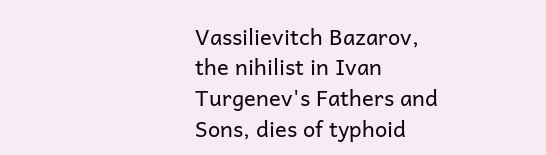Vassilievitch Bazarov, the nihilist in Ivan Turgenev's Fathers and Sons, dies of typhoid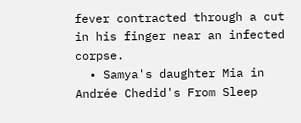fever contracted through a cut in his finger near an infected corpse.
  • Samya's daughter Mia in Andrée Chedid's From Sleep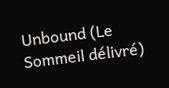Unbound (Le Sommeil délivré)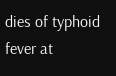dies of typhoid fever at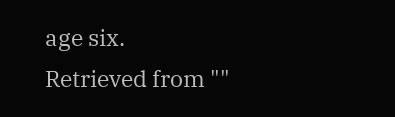age six.
Retrieved from ""